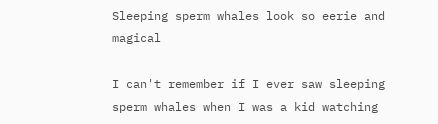Sleeping sperm whales look so eerie and magical

I can't remember if I ever saw sleeping sperm whales when I was a kid watching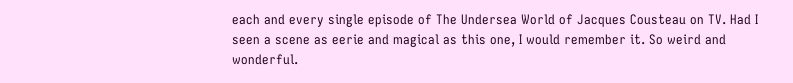each and every single episode of The Undersea World of Jacques Cousteau on TV. Had I seen a scene as eerie and magical as this one, I would remember it. So weird and wonderful.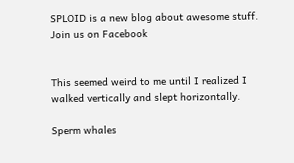SPLOID is a new blog about awesome stuff. Join us on Facebook


This seemed weird to me until I realized I walked vertically and slept horizontally.

Sperm whales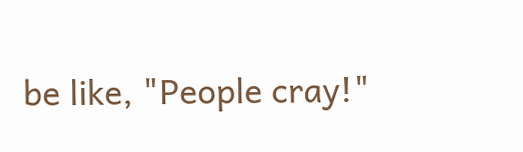be like, "People cray!"